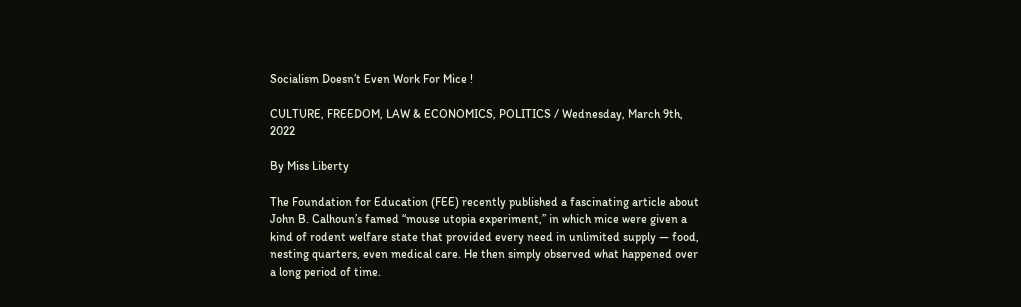Socialism Doesn’t Even Work For Mice !

CULTURE, FREEDOM, LAW & ECONOMICS, POLITICS / Wednesday, March 9th, 2022

By Miss Liberty

The Foundation for Education (FEE) recently published a fascinating article about John B. Calhoun’s famed “mouse utopia experiment,” in which mice were given a kind of rodent welfare state that provided every need in unlimited supply — food, nesting quarters, even medical care. He then simply observed what happened over a long period of time.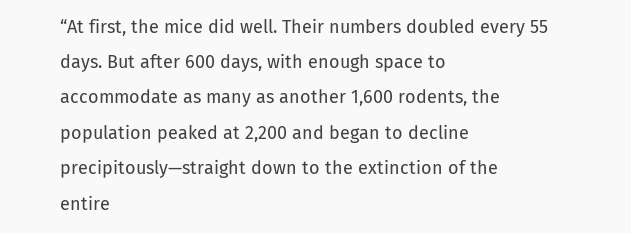“At first, the mice did well. Their numbers doubled every 55 days. But after 600 days, with enough space to accommodate as many as another 1,600 rodents, the population peaked at 2,200 and began to decline precipitously—straight down to the extinction of the entire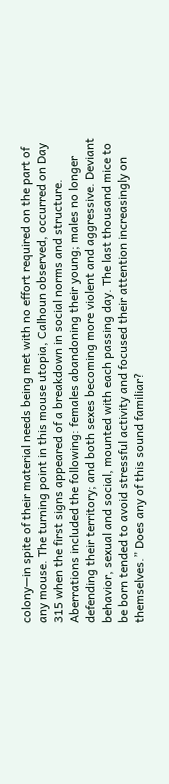colony—in spite of their material needs being met with no effort required on the part of any mouse. The turning point in this mouse utopia, Calhoun observed, occurred on Day 315 when the first signs appeared of a breakdown in social norms and structure. Aberrations included the following: females abandoning their young; males no longer defending their territory; and both sexes becoming more violent and aggressive. Deviant behavior, sexual and social, mounted with each passing day. The last thousand mice to be born tended to avoid stressful activity and focused their attention increasingly on themselves.” Does any of this sound familiar?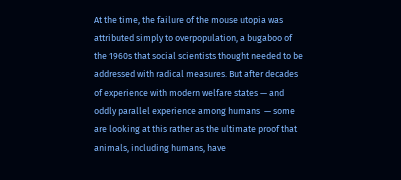At the time, the failure of the mouse utopia was attributed simply to overpopulation, a bugaboo of the 1960s that social scientists thought needed to be addressed with radical measures. But after decades of experience with modern welfare states — and oddly parallel experience among humans  — some are looking at this rather as the ultimate proof that animals, including humans, have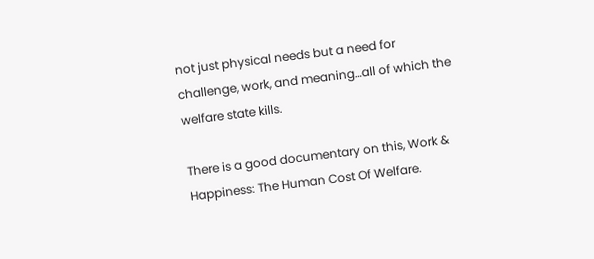not just physical needs but a need for challenge, work, and meaning…all of which the welfare state kills.

There is a good documentary on this, Work & Happiness: The Human Cost Of Welfare.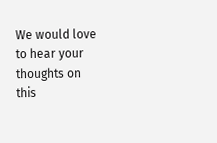We would love to hear your thoughts on this